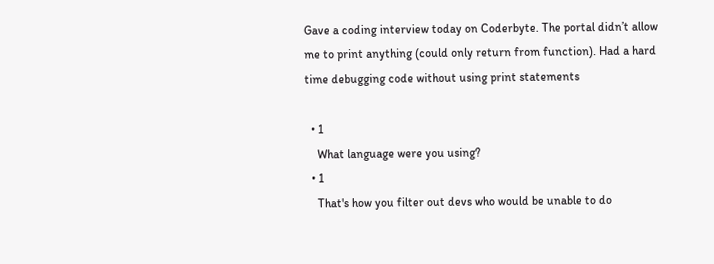Gave a coding interview today on Coderbyte. The portal didn’t allow me to print anything (could only return from function). Had a hard time debugging code without using print statements

  • 1
    What language were you using?
  • 1
    That's how you filter out devs who would be unable to do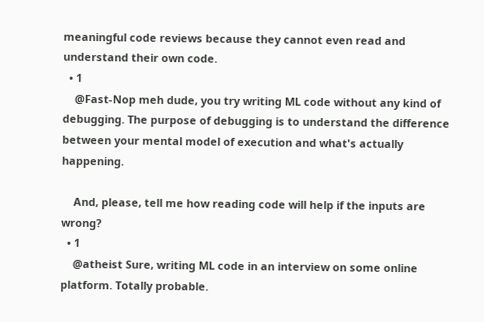meaningful code reviews because they cannot even read and understand their own code.
  • 1
    @Fast-Nop meh dude, you try writing ML code without any kind of debugging. The purpose of debugging is to understand the difference between your mental model of execution and what's actually happening.

    And, please, tell me how reading code will help if the inputs are wrong?
  • 1
    @atheist Sure, writing ML code in an interview on some online platform. Totally probable.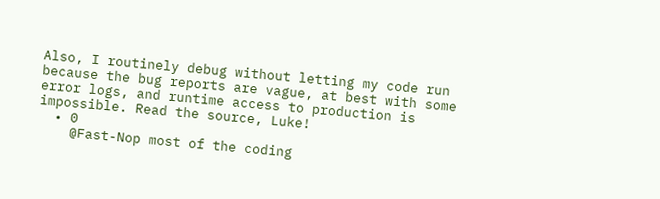Also, I routinely debug without letting my code run because the bug reports are vague, at best with some error logs, and runtime access to production is impossible. Read the source, Luke!
  • 0
    @Fast-Nop most of the coding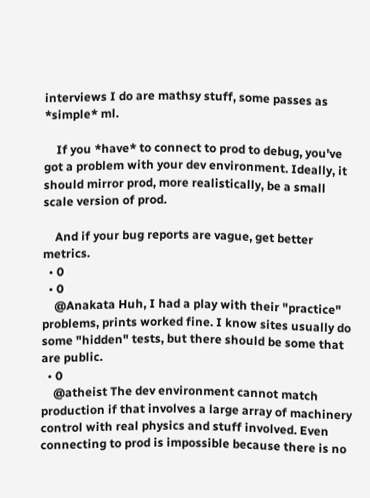interviews I do are mathsy stuff, some passes as *simple* ml.

    If you *have* to connect to prod to debug, you've got a problem with your dev environment. Ideally, it should mirror prod, more realistically, be a small scale version of prod.

    And if your bug reports are vague, get better metrics.
  • 0
  • 0
    @Anakata Huh, I had a play with their "practice" problems, prints worked fine. I know sites usually do some "hidden" tests, but there should be some that are public.
  • 0
    @atheist The dev environment cannot match production if that involves a large array of machinery control with real physics and stuff involved. Even connecting to prod is impossible because there is no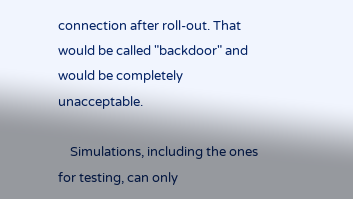connection after roll-out. That would be called "backdoor" and would be completely unacceptable.

    Simulations, including the ones for testing, can only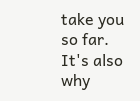take you so far. It's also why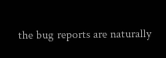the bug reports are naturally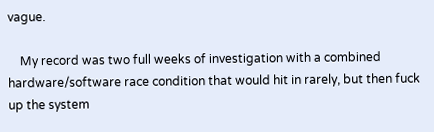vague.

    My record was two full weeks of investigation with a combined hardware/software race condition that would hit in rarely, but then fuck up the system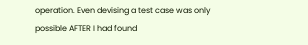operation. Even devising a test case was only possible AFTER I had found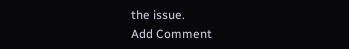the issue.
Add Comment